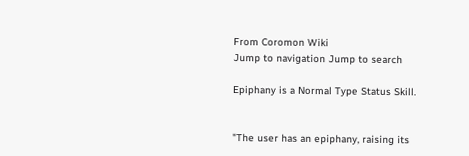From Coromon Wiki
Jump to navigation Jump to search

Epiphany is a Normal Type Status Skill.


"The user has an epiphany, raising its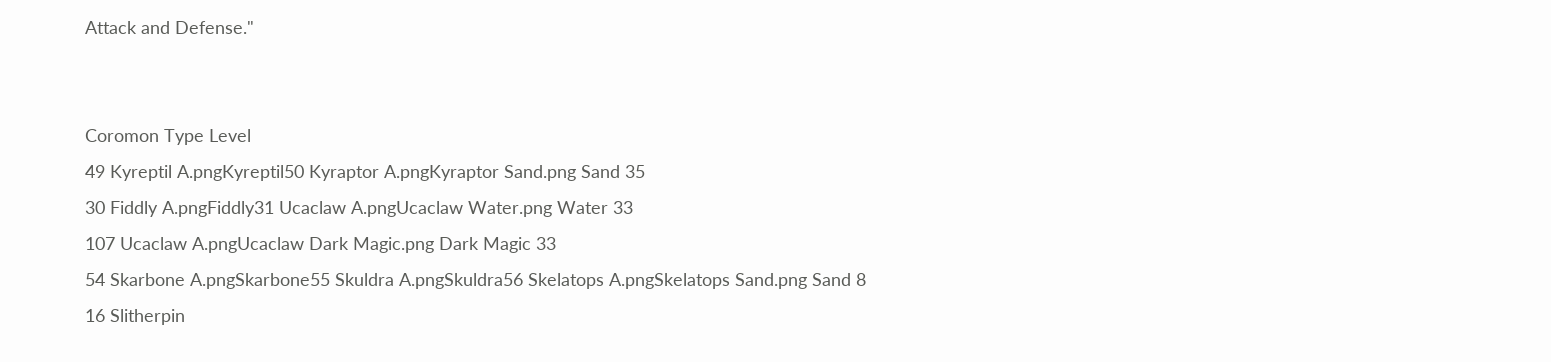Attack and Defense."


Coromon Type Level
49 Kyreptil A.pngKyreptil50 Kyraptor A.pngKyraptor Sand.png Sand 35
30 Fiddly A.pngFiddly31 Ucaclaw A.pngUcaclaw Water.png Water 33
107 Ucaclaw A.pngUcaclaw Dark Magic.png Dark Magic 33
54 Skarbone A.pngSkarbone55 Skuldra A.pngSkuldra56 Skelatops A.pngSkelatops Sand.png Sand 8
16 Slitherpin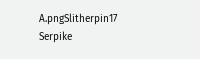A.pngSlitherpin17 Serpike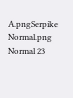A.pngSerpike Normal.png Normal 23